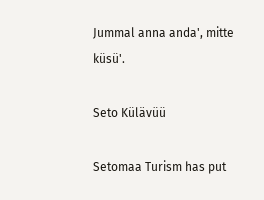Jummal anna anda', mitte küsü'.

Seto Külävüü

Setomaa Turism has put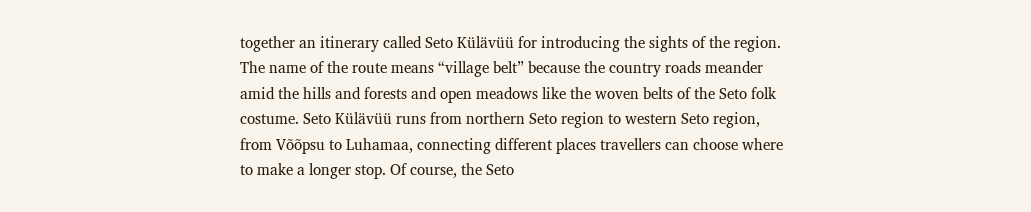together an itinerary called Seto Külävüü for introducing the sights of the region. The name of the route means “village belt” because the country roads meander amid the hills and forests and open meadows like the woven belts of the Seto folk costume. Seto Külävüü runs from northern Seto region to western Seto region, from Võõpsu to Luhamaa, connecting different places travellers can choose where to make a longer stop. Of course, the Seto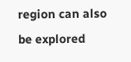region can also be explored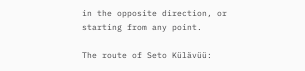in the opposite direction, or starting from any point.

The route of Seto Külävüü: